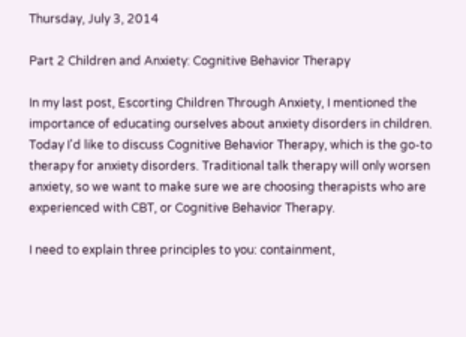Thursday, July 3, 2014

Part 2 Children and Anxiety: Cognitive Behavior Therapy

In my last post, Escorting Children Through Anxiety, I mentioned the importance of educating ourselves about anxiety disorders in children. Today I'd like to discuss Cognitive Behavior Therapy, which is the go-to therapy for anxiety disorders. Traditional talk therapy will only worsen anxiety, so we want to make sure we are choosing therapists who are experienced with CBT, or Cognitive Behavior Therapy.

I need to explain three principles to you: containment,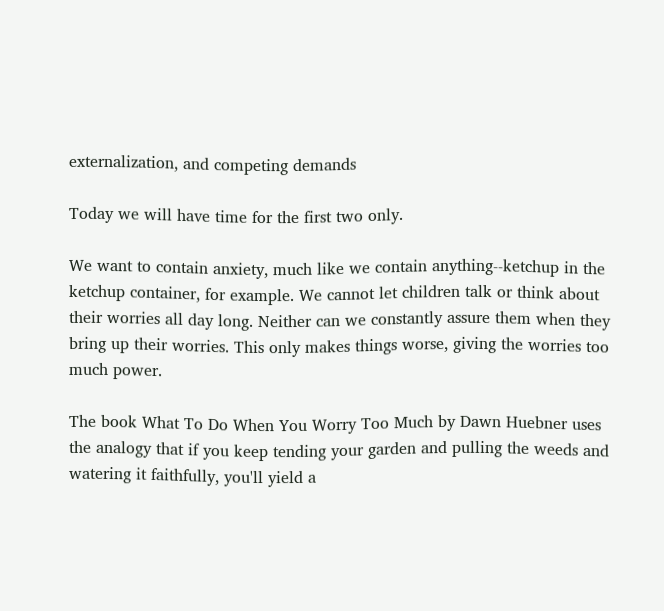externalization, and competing demands

Today we will have time for the first two only.

We want to contain anxiety, much like we contain anything--ketchup in the ketchup container, for example. We cannot let children talk or think about their worries all day long. Neither can we constantly assure them when they bring up their worries. This only makes things worse, giving the worries too much power.

The book What To Do When You Worry Too Much by Dawn Huebner uses the analogy that if you keep tending your garden and pulling the weeds and watering it faithfully, you'll yield a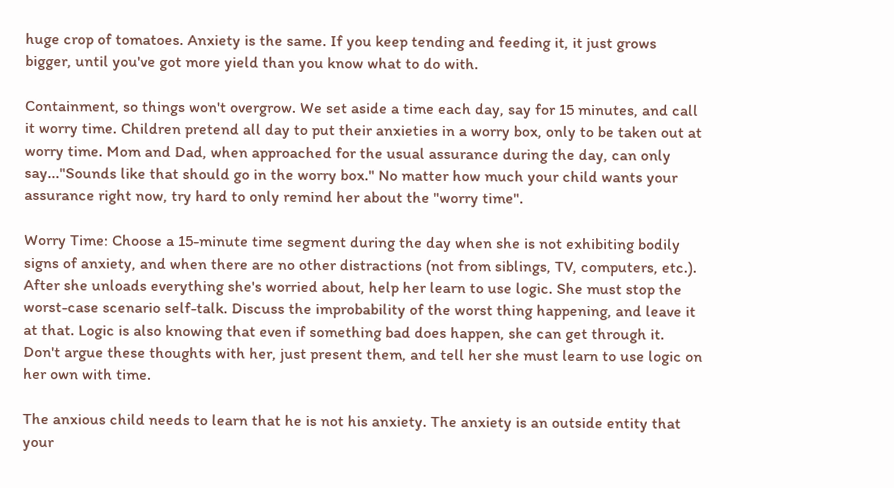huge crop of tomatoes. Anxiety is the same. If you keep tending and feeding it, it just grows bigger, until you've got more yield than you know what to do with.

Containment, so things won't overgrow. We set aside a time each day, say for 15 minutes, and call it worry time. Children pretend all day to put their anxieties in a worry box, only to be taken out at worry time. Mom and Dad, when approached for the usual assurance during the day, can only say..."Sounds like that should go in the worry box." No matter how much your child wants your assurance right now, try hard to only remind her about the "worry time".

Worry Time: Choose a 15-minute time segment during the day when she is not exhibiting bodily signs of anxiety, and when there are no other distractions (not from siblings, TV, computers, etc.). After she unloads everything she's worried about, help her learn to use logic. She must stop the worst-case scenario self-talk. Discuss the improbability of the worst thing happening, and leave it at that. Logic is also knowing that even if something bad does happen, she can get through it. Don't argue these thoughts with her, just present them, and tell her she must learn to use logic on her own with time.

The anxious child needs to learn that he is not his anxiety. The anxiety is an outside entity that your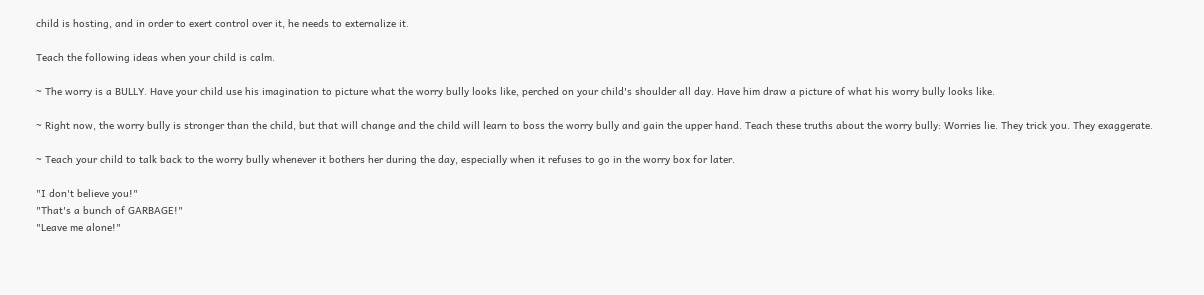child is hosting, and in order to exert control over it, he needs to externalize it.

Teach the following ideas when your child is calm.

~ The worry is a BULLY. Have your child use his imagination to picture what the worry bully looks like, perched on your child's shoulder all day. Have him draw a picture of what his worry bully looks like.

~ Right now, the worry bully is stronger than the child, but that will change and the child will learn to boss the worry bully and gain the upper hand. Teach these truths about the worry bully: Worries lie. They trick you. They exaggerate.

~ Teach your child to talk back to the worry bully whenever it bothers her during the day, especially when it refuses to go in the worry box for later.

"I don't believe you!"
"That's a bunch of GARBAGE!"
"Leave me alone!"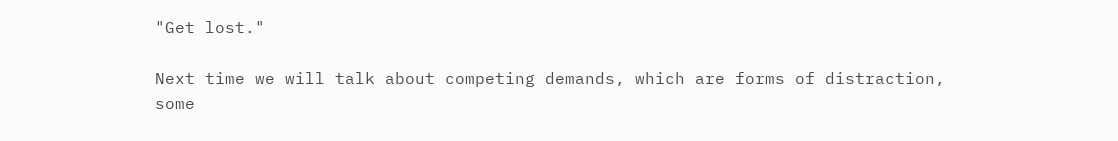"Get lost."

Next time we will talk about competing demands, which are forms of distraction, some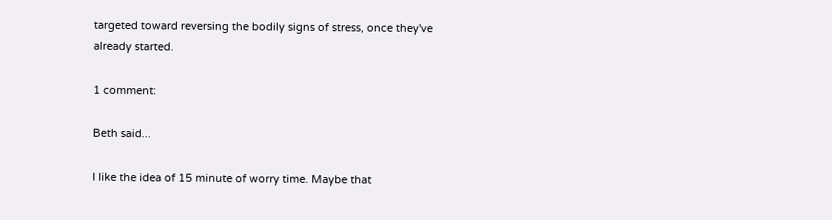targeted toward reversing the bodily signs of stress, once they've already started.

1 comment:

Beth said...

I like the idea of 15 minute of worry time. Maybe that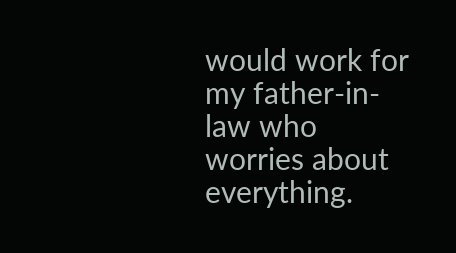would work for my father-in-law who worries about everything.